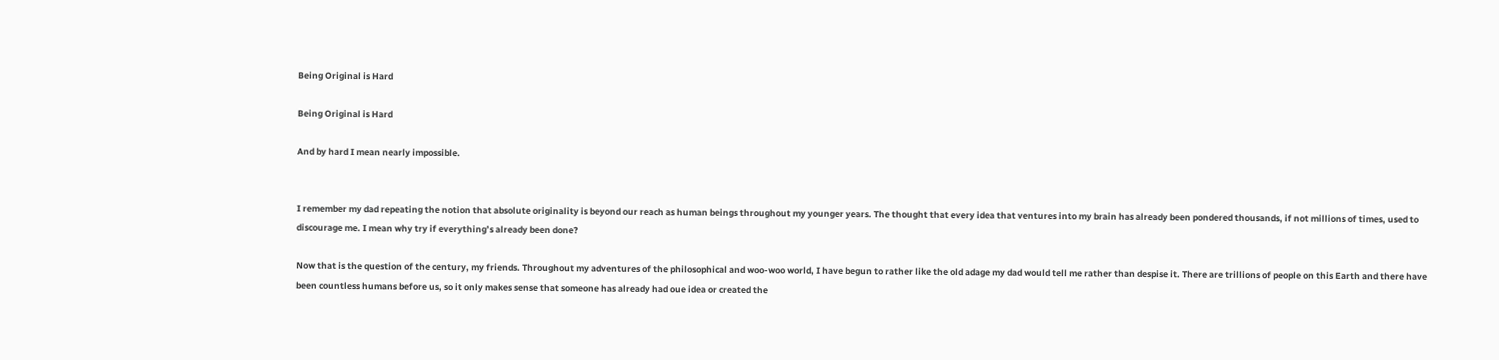Being Original is Hard

Being Original is Hard

And by hard I mean nearly impossible.


I remember my dad repeating the notion that absolute originality is beyond our reach as human beings throughout my younger years. The thought that every idea that ventures into my brain has already been pondered thousands, if not millions of times, used to discourage me. I mean why try if everything’s already been done?

Now that is the question of the century, my friends. Throughout my adventures of the philosophical and woo-woo world, I have begun to rather like the old adage my dad would tell me rather than despise it. There are trillions of people on this Earth and there have been countless humans before us, so it only makes sense that someone has already had oue idea or created the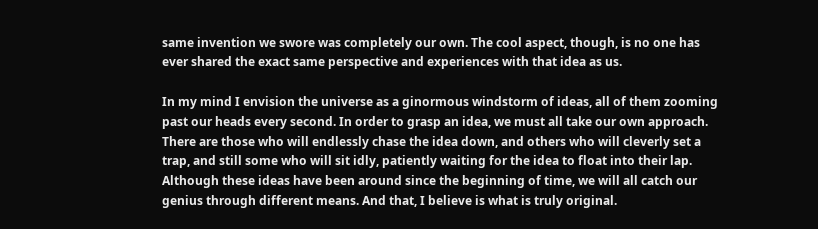same invention we swore was completely our own. The cool aspect, though, is no one has ever shared the exact same perspective and experiences with that idea as us.

In my mind I envision the universe as a ginormous windstorm of ideas, all of them zooming past our heads every second. In order to grasp an idea, we must all take our own approach. There are those who will endlessly chase the idea down, and others who will cleverly set a trap, and still some who will sit idly, patiently waiting for the idea to float into their lap. Although these ideas have been around since the beginning of time, we will all catch our genius through different means. And that, I believe is what is truly original.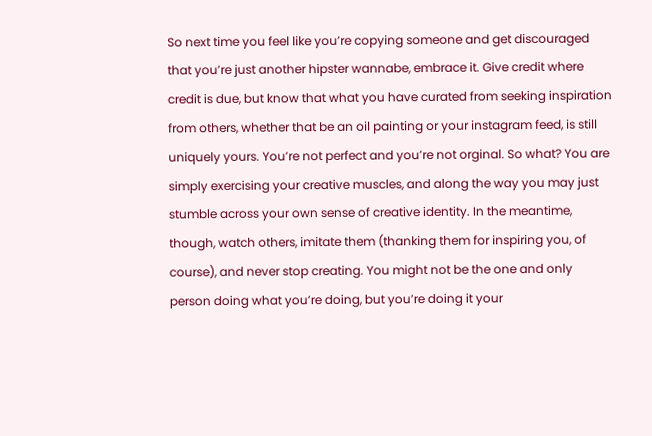So next time you feel like you’re copying someone and get discouraged that you’re just another hipster wannabe, embrace it. Give credit where credit is due, but know that what you have curated from seeking inspiration from others, whether that be an oil painting or your instagram feed, is still uniquely yours. You’re not perfect and you’re not orginal. So what? You are simply exercising your creative muscles, and along the way you may just stumble across your own sense of creative identity. In the meantime, though, watch others, imitate them (thanking them for inspiring you, of course), and never stop creating. You might not be the one and only person doing what you’re doing, but you’re doing it your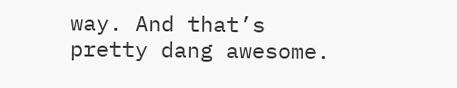way. And that’s pretty dang awesome.